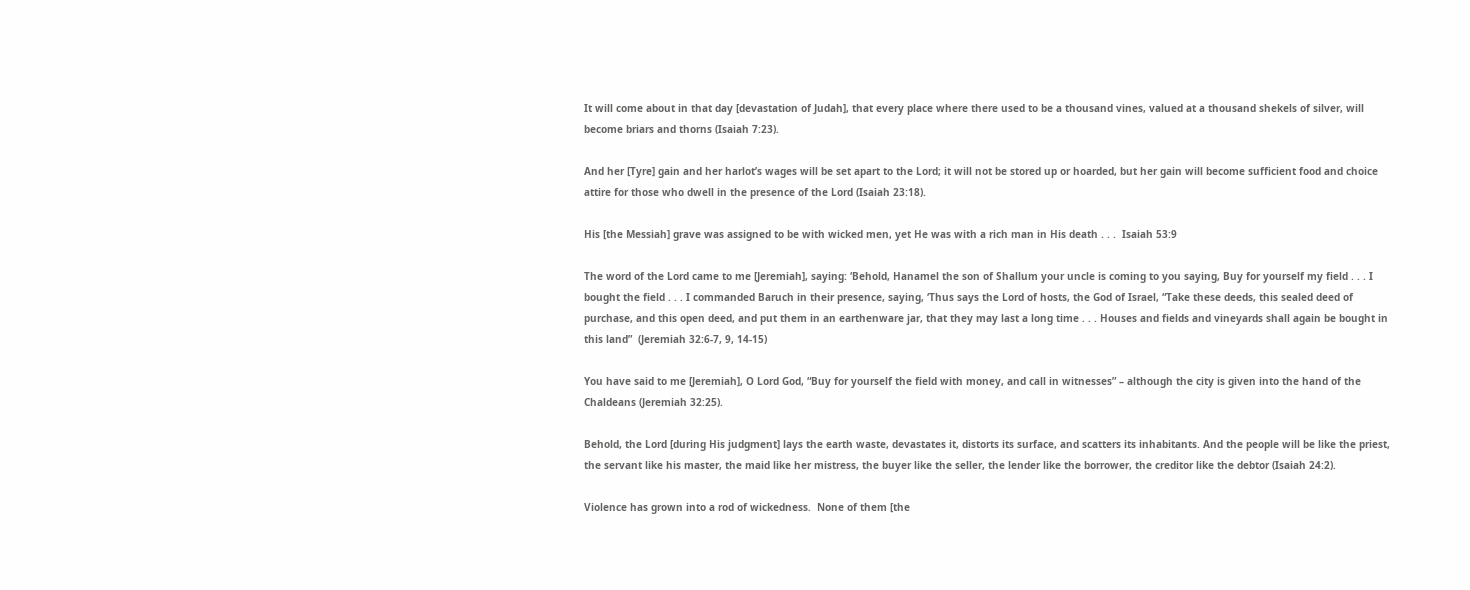It will come about in that day [devastation of Judah], that every place where there used to be a thousand vines, valued at a thousand shekels of silver, will become briars and thorns (Isaiah 7:23).

And her [Tyre] gain and her harlot’s wages will be set apart to the Lord; it will not be stored up or hoarded, but her gain will become sufficient food and choice attire for those who dwell in the presence of the Lord (Isaiah 23:18).

His [the Messiah] grave was assigned to be with wicked men, yet He was with a rich man in His death . . .  Isaiah 53:9

The word of the Lord came to me [Jeremiah], saying: ‘Behold, Hanamel the son of Shallum your uncle is coming to you saying, Buy for yourself my field . . . I bought the field . . . I commanded Baruch in their presence, saying, ‘Thus says the Lord of hosts, the God of Israel, “Take these deeds, this sealed deed of purchase, and this open deed, and put them in an earthenware jar, that they may last a long time . . . Houses and fields and vineyards shall again be bought in this land”  (Jeremiah 32:6-7, 9, 14-15)

You have said to me [Jeremiah], O Lord God, “Buy for yourself the field with money, and call in witnesses” – although the city is given into the hand of the Chaldeans (Jeremiah 32:25).

Behold, the Lord [during His judgment] lays the earth waste, devastates it, distorts its surface, and scatters its inhabitants. And the people will be like the priest, the servant like his master, the maid like her mistress, the buyer like the seller, the lender like the borrower, the creditor like the debtor (Isaiah 24:2).

Violence has grown into a rod of wickedness.  None of them [the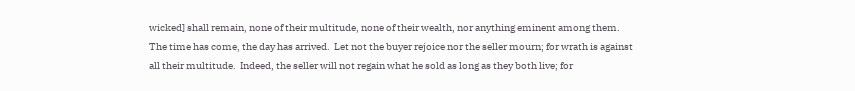wicked] shall remain, none of their multitude, none of their wealth, nor anything eminent among them.  The time has come, the day has arrived.  Let not the buyer rejoice nor the seller mourn; for wrath is against all their multitude.  Indeed, the seller will not regain what he sold as long as they both live; for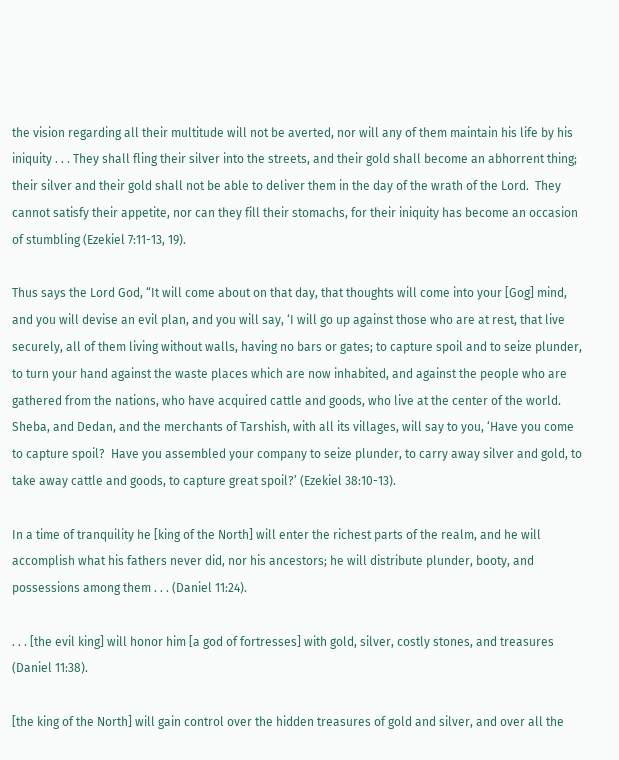the vision regarding all their multitude will not be averted, nor will any of them maintain his life by his iniquity . . . They shall fling their silver into the streets, and their gold shall become an abhorrent thing; their silver and their gold shall not be able to deliver them in the day of the wrath of the Lord.  They cannot satisfy their appetite, nor can they fill their stomachs, for their iniquity has become an occasion of stumbling (Ezekiel 7:11-13, 19).

Thus says the Lord God, “It will come about on that day, that thoughts will come into your [Gog] mind, and you will devise an evil plan, and you will say, ‘I will go up against those who are at rest, that live securely, all of them living without walls, having no bars or gates; to capture spoil and to seize plunder, to turn your hand against the waste places which are now inhabited, and against the people who are gathered from the nations, who have acquired cattle and goods, who live at the center of the world.  Sheba, and Dedan, and the merchants of Tarshish, with all its villages, will say to you, ‘Have you come to capture spoil?  Have you assembled your company to seize plunder, to carry away silver and gold, to take away cattle and goods, to capture great spoil?’ (Ezekiel 38:10-13).

In a time of tranquility he [king of the North] will enter the richest parts of the realm, and he will accomplish what his fathers never did, nor his ancestors; he will distribute plunder, booty, and possessions among them . . . (Daniel 11:24).

. . . [the evil king] will honor him [a god of fortresses] with gold, silver, costly stones, and treasures (Daniel 11:38).

[the king of the North] will gain control over the hidden treasures of gold and silver, and over all the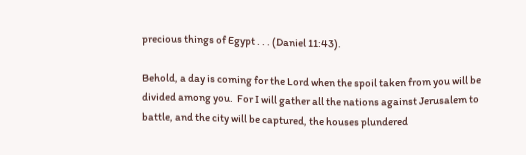precious things of Egypt . . . (Daniel 11:43).

Behold, a day is coming for the Lord when the spoil taken from you will be divided among you.  For I will gather all the nations against Jerusalem to battle, and the city will be captured, the houses plundered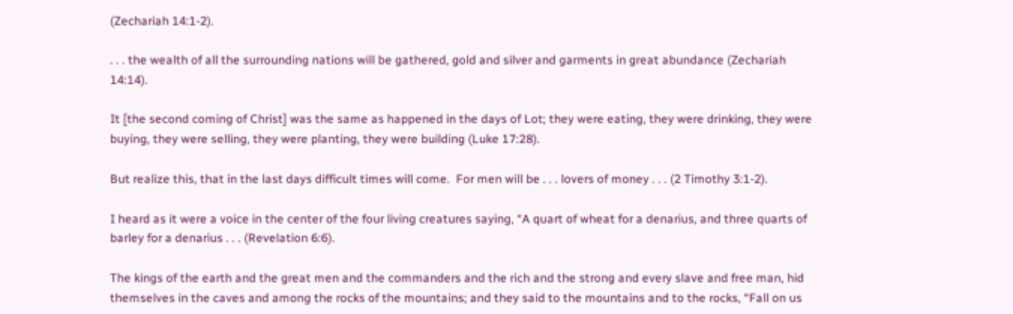(Zechariah 14:1-2).

. . . the wealth of all the surrounding nations will be gathered, gold and silver and garments in great abundance (Zechariah 14:14).

It [the second coming of Christ] was the same as happened in the days of Lot; they were eating, they were drinking, they were buying, they were selling, they were planting, they were building (Luke 17:28).

But realize this, that in the last days difficult times will come.  For men will be . . . lovers of money . . . (2 Timothy 3:1-2).

I heard as it were a voice in the center of the four living creatures saying, “A quart of wheat for a denarius, and three quarts of barley for a denarius . . . (Revelation 6:6).

The kings of the earth and the great men and the commanders and the rich and the strong and every slave and free man, hid themselves in the caves and among the rocks of the mountains; and they said to the mountains and to the rocks, “Fall on us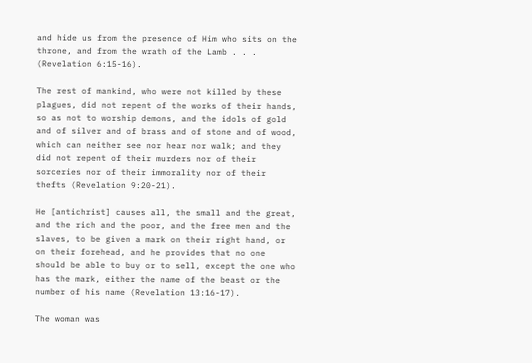and hide us from the presence of Him who sits on the throne, and from the wrath of the Lamb . . . (Revelation 6:15-16).

The rest of mankind, who were not killed by these plagues, did not repent of the works of their hands, so as not to worship demons, and the idols of gold and of silver and of brass and of stone and of wood, which can neither see nor hear nor walk; and they did not repent of their murders nor of their sorceries nor of their immorality nor of their thefts (Revelation 9:20-21).

He [antichrist] causes all, the small and the great, and the rich and the poor, and the free men and the slaves, to be given a mark on their right hand, or on their forehead, and he provides that no one should be able to buy or to sell, except the one who has the mark, either the name of the beast or the number of his name (Revelation 13:16-17).

The woman was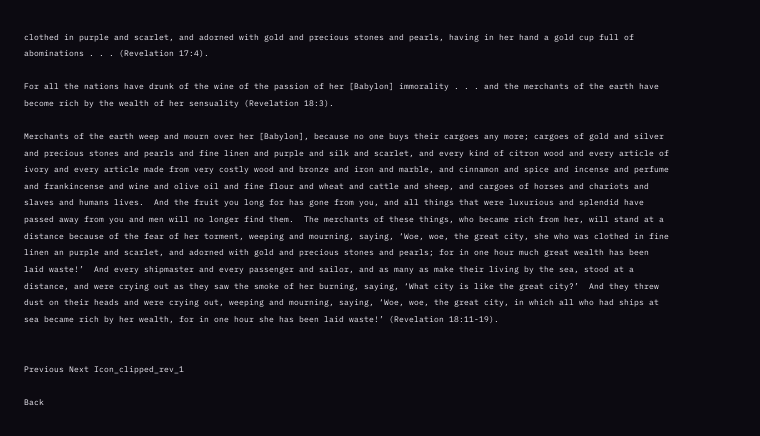clothed in purple and scarlet, and adorned with gold and precious stones and pearls, having in her hand a gold cup full of abominations . . . (Revelation 17:4).

For all the nations have drunk of the wine of the passion of her [Babylon] immorality . . . and the merchants of the earth have become rich by the wealth of her sensuality (Revelation 18:3).

Merchants of the earth weep and mourn over her [Babylon], because no one buys their cargoes any more; cargoes of gold and silver and precious stones and pearls and fine linen and purple and silk and scarlet, and every kind of citron wood and every article of ivory and every article made from very costly wood and bronze and iron and marble, and cinnamon and spice and incense and perfume and frankincense and wine and olive oil and fine flour and wheat and cattle and sheep, and cargoes of horses and chariots and slaves and humans lives.  And the fruit you long for has gone from you, and all things that were luxurious and splendid have passed away from you and men will no longer find them.  The merchants of these things, who became rich from her, will stand at a distance because of the fear of her torment, weeping and mourning, saying, ‘Woe, woe, the great city, she who was clothed in fine linen an purple and scarlet, and adorned with gold and precious stones and pearls; for in one hour much great wealth has been laid waste!’  And every shipmaster and every passenger and sailor, and as many as make their living by the sea, stood at a distance, and were crying out as they saw the smoke of her burning, saying, ‘What city is like the great city?’  And they threw dust on their heads and were crying out, weeping and mourning, saying, ‘Woe, woe, the great city, in which all who had ships at sea became rich by her wealth, for in one hour she has been laid waste!’ (Revelation 18:11-19).


Previous Next Icon_clipped_rev_1

Back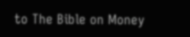to The Bible on Money